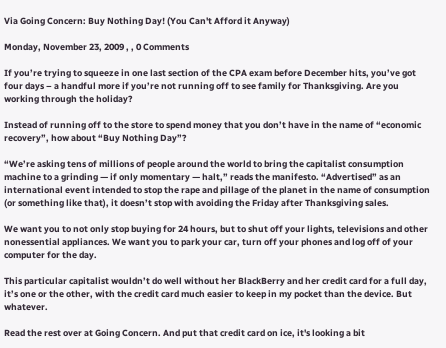Via Going Concern: Buy Nothing Day! (You Can't Afford it Anyway)

Monday, November 23, 2009 , , 0 Comments

If you’re trying to squeeze in one last section of the CPA exam before December hits, you’ve got four days – a handful more if you’re not running off to see family for Thanksgiving. Are you working through the holiday?

Instead of running off to the store to spend money that you don’t have in the name of “economic recovery”, how about “Buy Nothing Day”?

“We’re asking tens of millions of people around the world to bring the capitalist consumption machine to a grinding — if only momentary — halt,” reads the manifesto. “Advertised” as an international event intended to stop the rape and pillage of the planet in the name of consumption (or something like that), it doesn’t stop with avoiding the Friday after Thanksgiving sales.

We want you to not only stop buying for 24 hours, but to shut off your lights, televisions and other nonessential appliances. We want you to park your car, turn off your phones and log off of your computer for the day.

This particular capitalist wouldn’t do well without her BlackBerry and her credit card for a full day, it’s one or the other, with the credit card much easier to keep in my pocket than the device. But whatever.

Read the rest over at Going Concern. And put that credit card on ice, it's looking a bit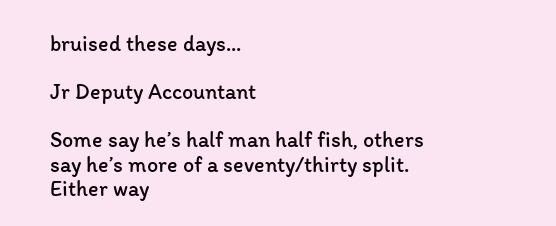bruised these days...

Jr Deputy Accountant

Some say he’s half man half fish, others say he’s more of a seventy/thirty split. Either way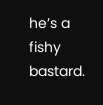he’s a fishy bastard.